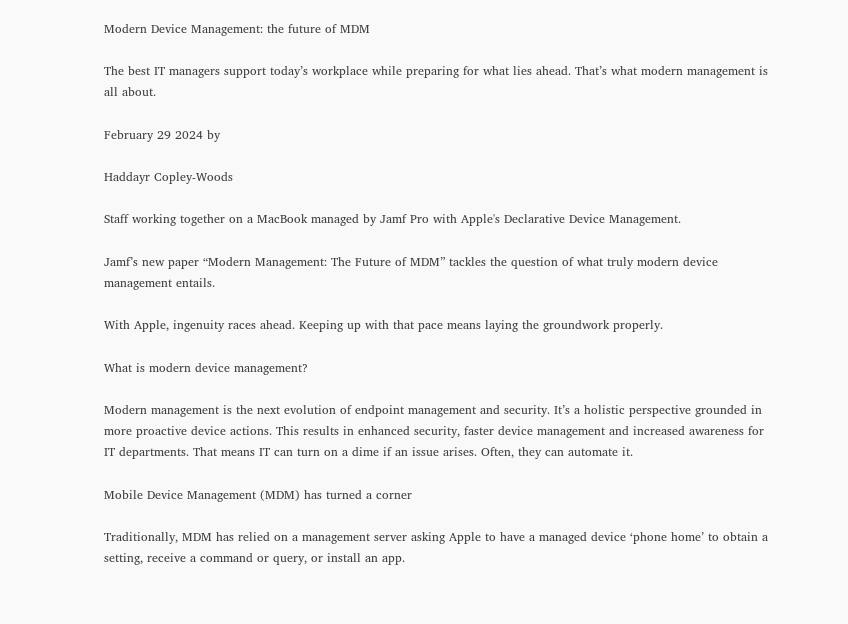Modern Device Management: the future of MDM

The best IT managers support today’s workplace while preparing for what lies ahead. That’s what modern management is all about.

February 29 2024 by

Haddayr Copley-Woods

Staff working together on a MacBook managed by Jamf Pro with Apple's Declarative Device Management.

Jamf’s new paper “Modern Management: The Future of MDM” tackles the question of what truly modern device management entails.

With Apple, ingenuity races ahead. Keeping up with that pace means laying the groundwork properly.

What is modern device management?

Modern management is the next evolution of endpoint management and security. It’s a holistic perspective grounded in more proactive device actions. This results in enhanced security, faster device management and increased awareness for IT departments. That means IT can turn on a dime if an issue arises. Often, they can automate it.

Mobile Device Management (MDM) has turned a corner

Traditionally, MDM has relied on a management server asking Apple to have a managed device ‘phone home’ to obtain a setting, receive a command or query, or install an app.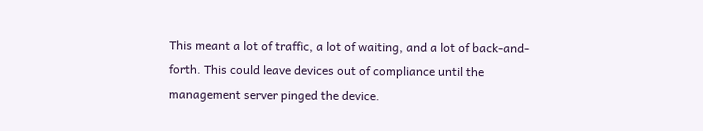This meant a lot of traffic, a lot of waiting, and a lot of back-and-forth. This could leave devices out of compliance until the management server pinged the device.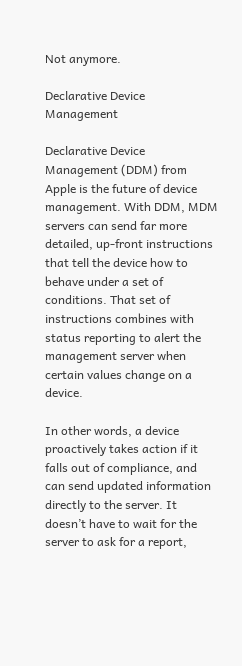Not anymore.

Declarative Device Management

Declarative Device Management (DDM) from Apple is the future of device management. With DDM, MDM servers can send far more detailed, up-front instructions that tell the device how to behave under a set of conditions. That set of instructions combines with status reporting to alert the management server when certain values change on a device.

In other words, a device proactively takes action if it falls out of compliance, and can send updated information directly to the server. It doesn’t have to wait for the server to ask for a report,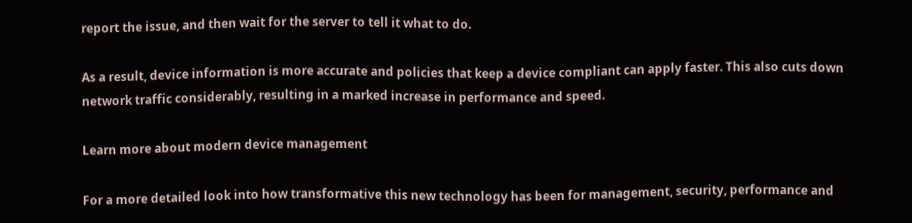report the issue, and then wait for the server to tell it what to do.

As a result, device information is more accurate and policies that keep a device compliant can apply faster. This also cuts down network traffic considerably, resulting in a marked increase in performance and speed.

Learn more about modern device management

For a more detailed look into how transformative this new technology has been for management, security, performance and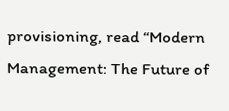provisioning, read “Modern Management: The Future of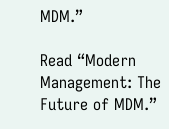MDM.”

Read “Modern Management: The Future of MDM.”